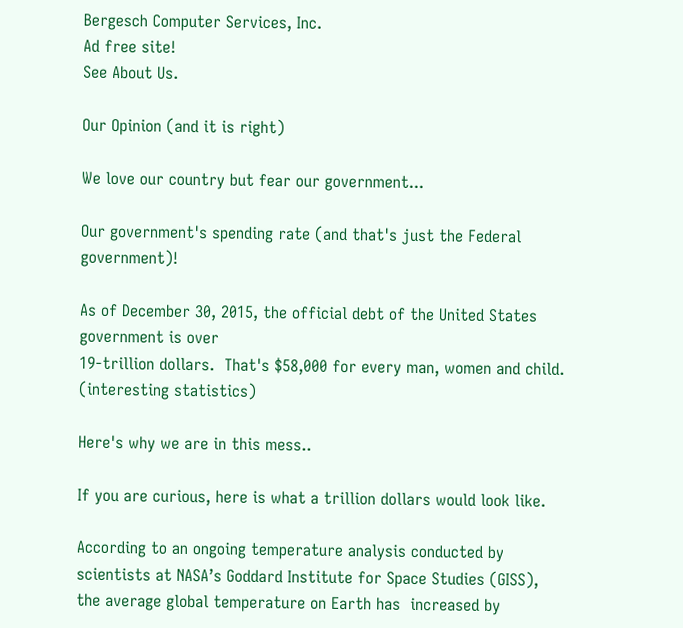Bergesch Computer Services, Inc.
Ad free site!
See About Us.

Our Opinion (and it is right)

We love our country but fear our government...

Our government's spending rate (and that's just the Federal government)!

As of December 30, 2015, the official debt of the United States government is over
19-trillion dollars.  That's $58,000 for every man, women and child.
(interesting statistics)

Here's why we are in this mess..

If you are curious, here is what a trillion dollars would look like.

According to an ongoing temperature analysis conducted by scientists at NASA’s Goddard Institute for Space Studies (GISS), the average global temperature on Earth has  increased by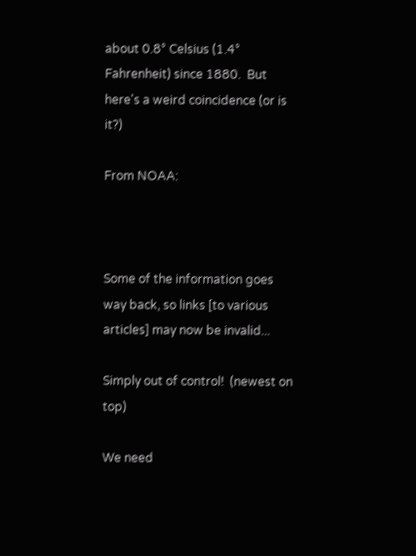about 0.8° Celsius (1.4° Fahrenheit) since 1880.  But here's a weird coincidence (or is it?)

From NOAA:



Some of the information goes way back, so links [to various articles] may now be invalid...

Simply out of control!  (newest on top)

We need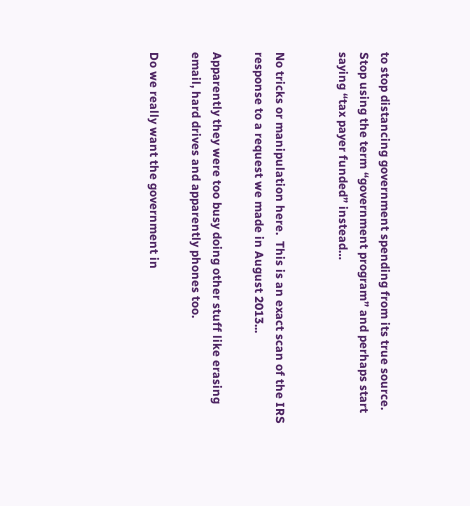to stop distancing government spending from its true source. Stop using the term “government program” and perhaps start saying “tax payer funded” instead…


No tricks or manipulation here.  This is an exact scan of the IRS response to a request we made in August 2013...

Apparently they were too busy doing other stuff like erasing email, hard drives and apparently phones too.

Do we really want the government in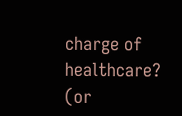charge of healthcare? (or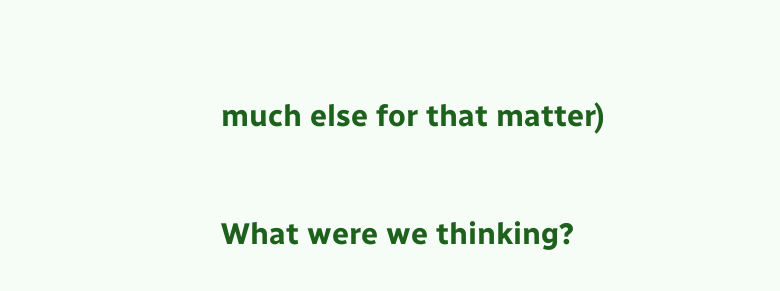much else for that matter)

What were we thinking?